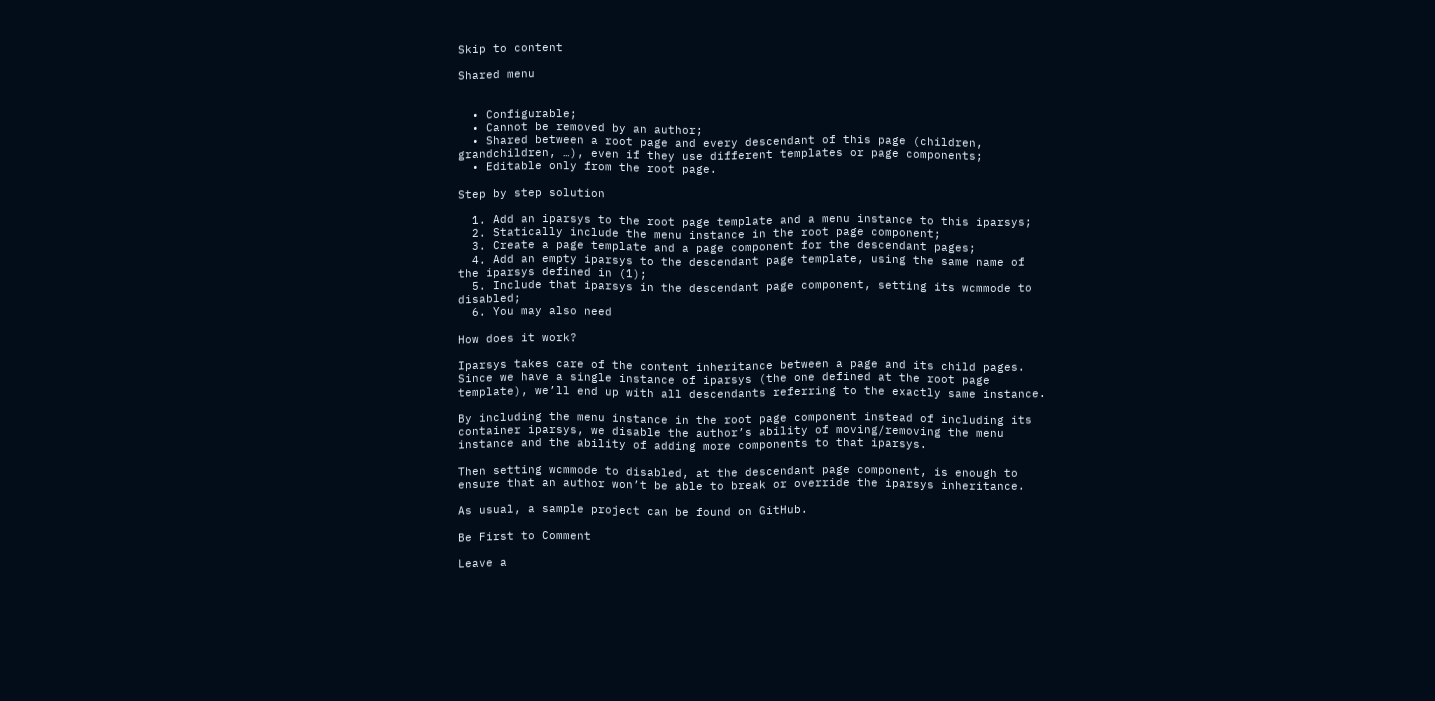Skip to content

Shared menu


  • Configurable;
  • Cannot be removed by an author;
  • Shared between a root page and every descendant of this page (children, grandchildren, …), even if they use different templates or page components;
  • Editable only from the root page.

Step by step solution

  1. Add an iparsys to the root page template and a menu instance to this iparsys;
  2. Statically include the menu instance in the root page component;
  3. Create a page template and a page component for the descendant pages;
  4. Add an empty iparsys to the descendant page template, using the same name of the iparsys defined in (1);
  5. Include that iparsys in the descendant page component, setting its wcmmode to disabled;
  6. You may also need

How does it work?

Iparsys takes care of the content inheritance between a page and its child pages. Since we have a single instance of iparsys (the one defined at the root page template), we’ll end up with all descendants referring to the exactly same instance.

By including the menu instance in the root page component instead of including its container iparsys, we disable the author’s ability of moving/removing the menu instance and the ability of adding more components to that iparsys.

Then setting wcmmode to disabled, at the descendant page component, is enough to ensure that an author won’t be able to break or override the iparsys inheritance.

As usual, a sample project can be found on GitHub.

Be First to Comment

Leave a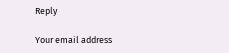Reply

Your email address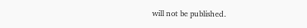will not be published.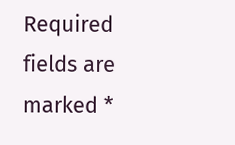Required fields are marked *